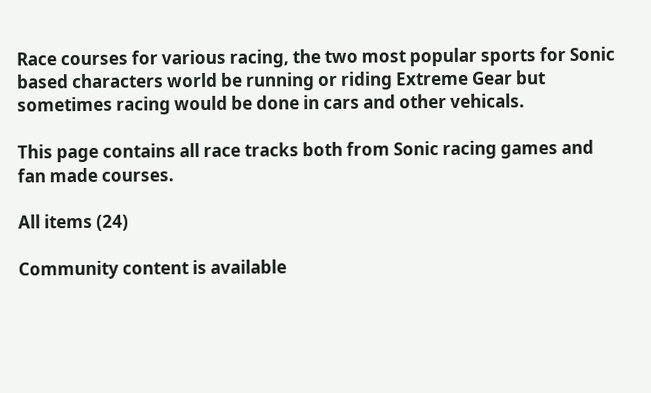Race courses for various racing, the two most popular sports for Sonic based characters world be running or riding Extreme Gear but sometimes racing would be done in cars and other vehicals.

This page contains all race tracks both from Sonic racing games and fan made courses.

All items (24)

Community content is available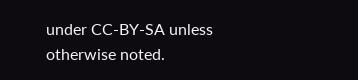under CC-BY-SA unless otherwise noted.